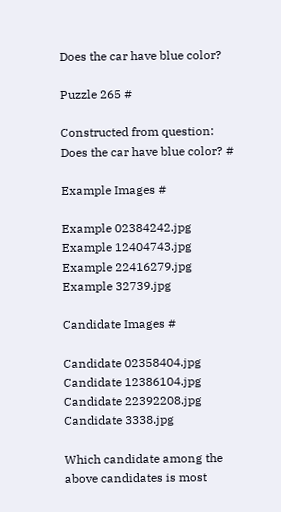Does the car have blue color?

Puzzle 265 #

Constructed from question: Does the car have blue color? #

Example Images #

Example 02384242.jpg
Example 12404743.jpg
Example 22416279.jpg
Example 32739.jpg

Candidate Images #

Candidate 02358404.jpg
Candidate 12386104.jpg
Candidate 22392208.jpg
Candidate 3338.jpg

Which candidate among the above candidates is most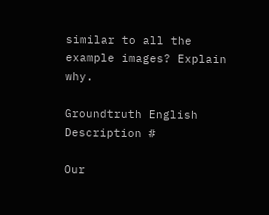similar to all the example images? Explain why.

Groundtruth English Description #

Our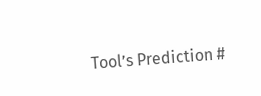Tool’s Prediction #